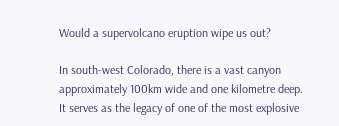Would a supervolcano eruption wipe us out?

In south-west Colorado, there is a vast canyon approximately 100km wide and one kilometre deep. It serves as the legacy of one of the most explosive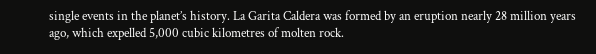single events in the planet’s history. La Garita Caldera was formed by an eruption nearly 28 million years ago, which expelled 5,000 cubic kilometres of molten rock.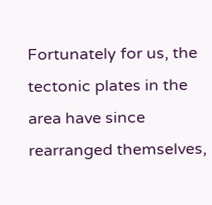Fortunately for us, the tectonic plates in the area have since rearranged themselves,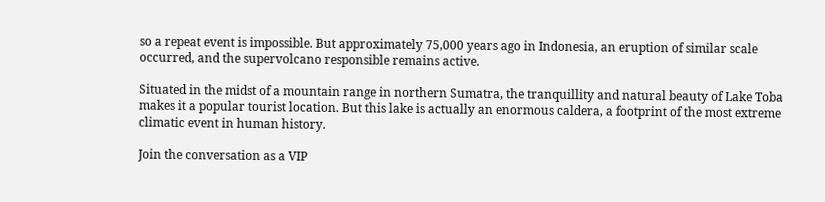so a repeat event is impossible. But approximately 75,000 years ago in Indonesia, an eruption of similar scale occurred, and the supervolcano responsible remains active.

Situated in the midst of a mountain range in northern Sumatra, the tranquillity and natural beauty of Lake Toba makes it a popular tourist location. But this lake is actually an enormous caldera, a footprint of the most extreme climatic event in human history.

Join the conversation as a VIP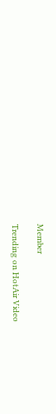Member

Trending on HotAir Video